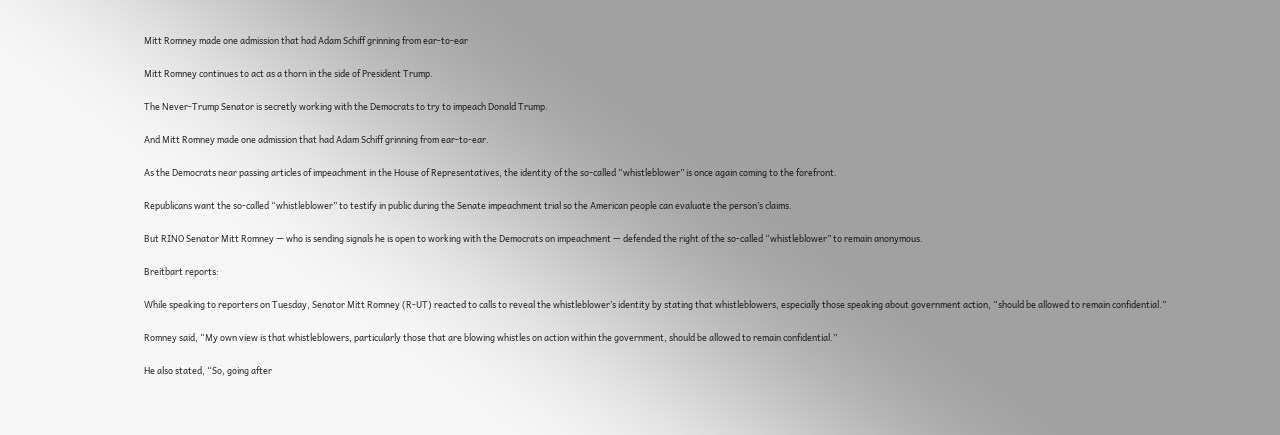Mitt Romney made one admission that had Adam Schiff grinning from ear-to-ear

Mitt Romney continues to act as a thorn in the side of President Trump.

The Never-Trump Senator is secretly working with the Democrats to try to impeach Donald Trump.

And Mitt Romney made one admission that had Adam Schiff grinning from ear-to-ear.

As the Democrats near passing articles of impeachment in the House of Representatives, the identity of the so-called “whistleblower” is once again coming to the forefront.

Republicans want the so-called “whistleblower” to testify in public during the Senate impeachment trial so the American people can evaluate the person’s claims.

But RINO Senator Mitt Romney — who is sending signals he is open to working with the Democrats on impeachment — defended the right of the so-called “whistleblower” to remain anonymous.

Breitbart reports:

While speaking to reporters on Tuesday, Senator Mitt Romney (R-UT) reacted to calls to reveal the whistleblower’s identity by stating that whistleblowers, especially those speaking about government action, “should be allowed to remain confidential.”

Romney said, “My own view is that whistleblowers, particularly those that are blowing whistles on action within the government, should be allowed to remain confidential.”

He also stated, “So, going after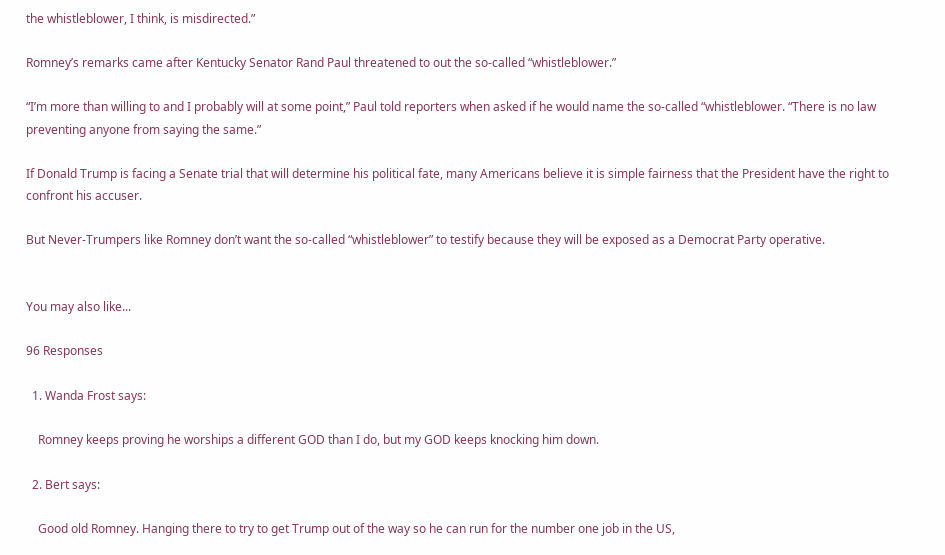the whistleblower, I think, is misdirected.”

Romney’s remarks came after Kentucky Senator Rand Paul threatened to out the so-called “whistleblower.”

“I’m more than willing to and I probably will at some point,” Paul told reporters when asked if he would name the so-called “whistleblower. “There is no law preventing anyone from saying the same.”

If Donald Trump is facing a Senate trial that will determine his political fate, many Americans believe it is simple fairness that the President have the right to confront his accuser.

But Never-Trumpers like Romney don’t want the so-called “whistleblower” to testify because they will be exposed as a Democrat Party operative.


You may also like...

96 Responses

  1. Wanda Frost says:

    Romney keeps proving he worships a different GOD than I do, but my GOD keeps knocking him down.

  2. Bert says:

    Good old Romney. Hanging there to try to get Trump out of the way so he can run for the number one job in the US,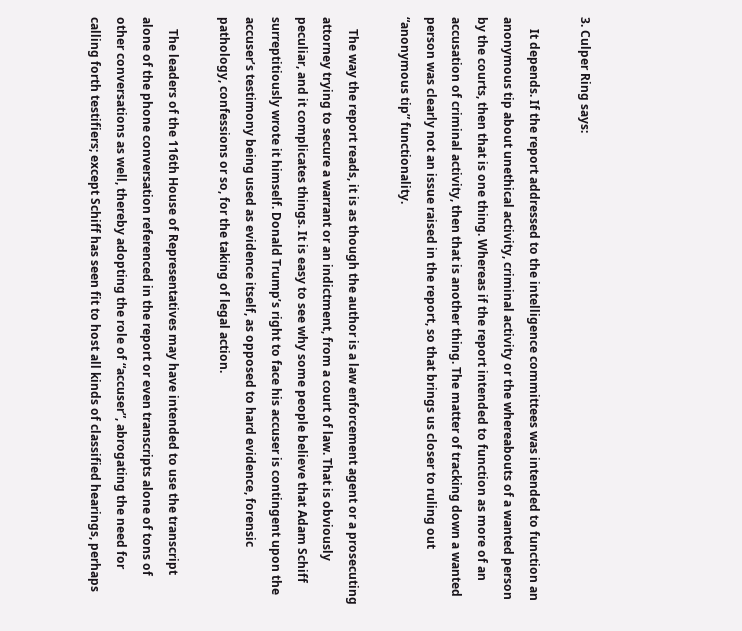3. Culper Ring says:

    It depends. If the report addressed to the intelligence committees was intended to function an anonymous tip about unethical activity, criminal activity or the whereabouts of a wanted person by the courts, then that is one thing. Whereas if the report intended to function as more of an accusation of criminal activity, then that is another thing. The matter of tracking down a wanted person was clearly not an issue raised in the report, so that brings us closer to ruling out “anonymous tip” functionality.

    The way the report reads, it is as though the author is a law enforcement agent or a prosecuting attorney trying to secure a warrant or an indictment, from a court of law. That is obviously peculiar, and it complicates things. It is easy to see why some people believe that Adam Schiff surreptitiously wrote it himself. Donald Trump’s right to face his accuser is contingent upon the accuser’s testimony being used as evidence itself, as opposed to hard evidence, forensic pathology, confessions or so, for the taking of legal action.

    The leaders of the 116th House of Representatives may have intended to use the transcript alone of the phone conversation referenced in the report or even transcripts alone of tons of other conversations as well, thereby adopting the role of “accuser”, abrogating the need for calling forth testifiers; except Schiff has seen fit to host all kinds of classified hearings, perhaps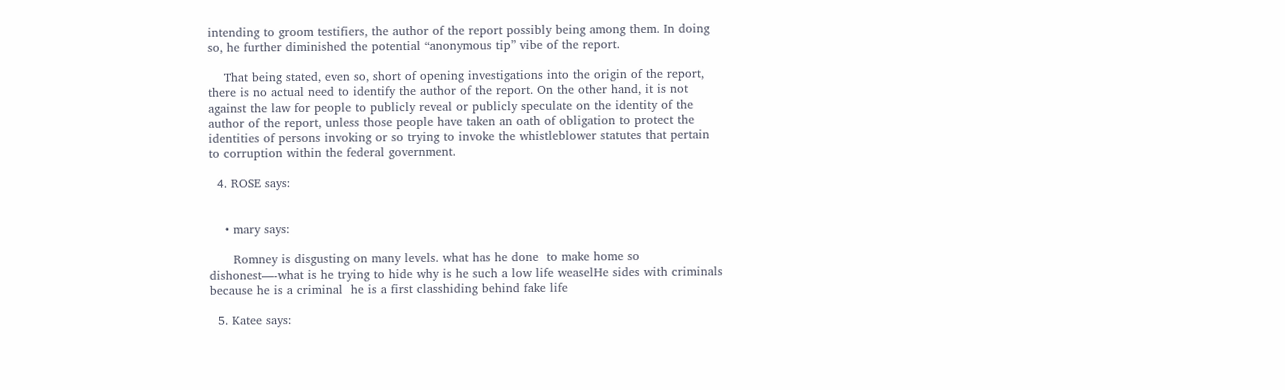intending to groom testifiers, the author of the report possibly being among them. In doing so, he further diminished the potential “anonymous tip” vibe of the report.

    That being stated, even so, short of opening investigations into the origin of the report, there is no actual need to identify the author of the report. On the other hand, it is not against the law for people to publicly reveal or publicly speculate on the identity of the author of the report, unless those people have taken an oath of obligation to protect the identities of persons invoking or so trying to invoke the whistleblower statutes that pertain to corruption within the federal government.

  4. ROSE says:


    • mary says:

      Romney is disgusting on many levels. what has he done  to make home so dishonest—-what is he trying to hide why is he such a low life weaselHe sides with criminals because he is a criminal  he is a first classhiding behind fake life

  5. Katee says: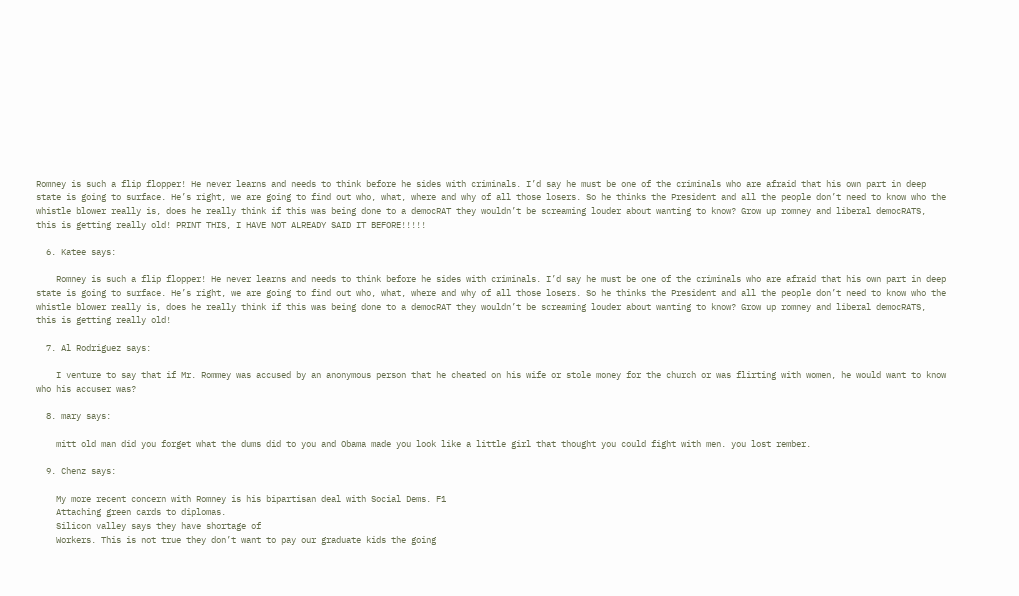Romney is such a flip flopper! He never learns and needs to think before he sides with criminals. I’d say he must be one of the criminals who are afraid that his own part in deep state is going to surface. He’s right, we are going to find out who, what, where and why of all those losers. So he thinks the President and all the people don’t need to know who the whistle blower really is, does he really think if this was being done to a democRAT they wouldn’t be screaming louder about wanting to know? Grow up romney and liberal democRATS, this is getting really old! PRINT THIS, I HAVE NOT ALREADY SAID IT BEFORE!!!!!

  6. Katee says:

    Romney is such a flip flopper! He never learns and needs to think before he sides with criminals. I’d say he must be one of the criminals who are afraid that his own part in deep state is going to surface. He’s right, we are going to find out who, what, where and why of all those losers. So he thinks the President and all the people don’t need to know who the whistle blower really is, does he really think if this was being done to a democRAT they wouldn’t be screaming louder about wanting to know? Grow up romney and liberal democRATS, this is getting really old!

  7. Al Rodriguez says:

    I venture to say that if Mr. Rommey was accused by an anonymous person that he cheated on his wife or stole money for the church or was flirting with women, he would want to know who his accuser was?

  8. mary says:

    mitt old man did you forget what the dums did to you and Obama made you look like a little girl that thought you could fight with men. you lost rember.

  9. Chenz says:

    My more recent concern with Romney is his bipartisan deal with Social Dems. F1
    Attaching green cards to diplomas.
    Silicon valley says they have shortage of
    Workers. This is not true they don’t want to pay our graduate kids the going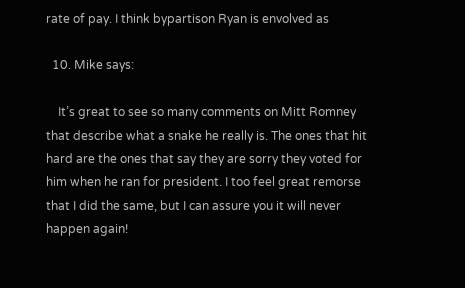rate of pay. I think bypartison Ryan is envolved as

  10. Mike says:

    It’s great to see so many comments on Mitt Romney that describe what a snake he really is. The ones that hit hard are the ones that say they are sorry they voted for him when he ran for president. I too feel great remorse that I did the same, but I can assure you it will never happen again!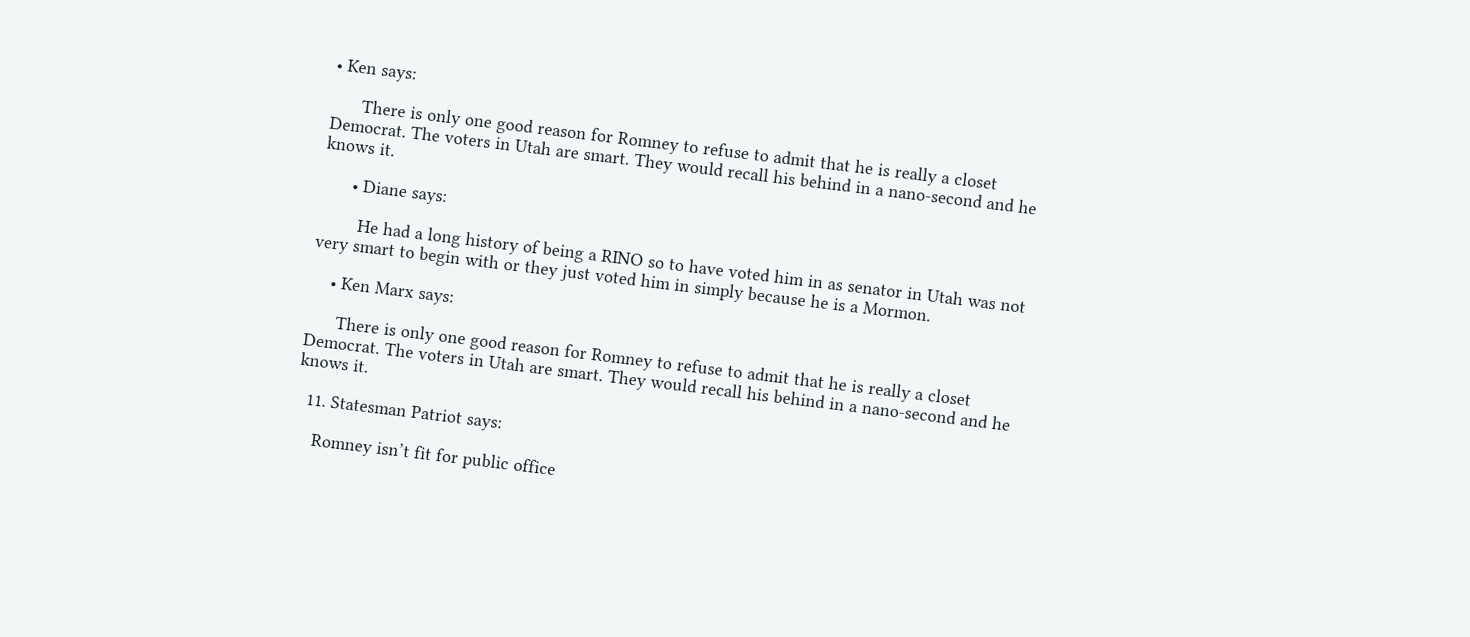• Ken says:

      There is only one good reason for Romney to refuse to admit that he is really a closet Democrat. The voters in Utah are smart. They would recall his behind in a nano-second and he knows it.

      • Diane says:

        He had a long history of being a RINO so to have voted him in as senator in Utah was not very smart to begin with or they just voted him in simply because he is a Mormon.

    • Ken Marx says:

      There is only one good reason for Romney to refuse to admit that he is really a closet Democrat. The voters in Utah are smart. They would recall his behind in a nano-second and he knows it.

  11. Statesman Patriot says:

    Romney isn’t fit for public office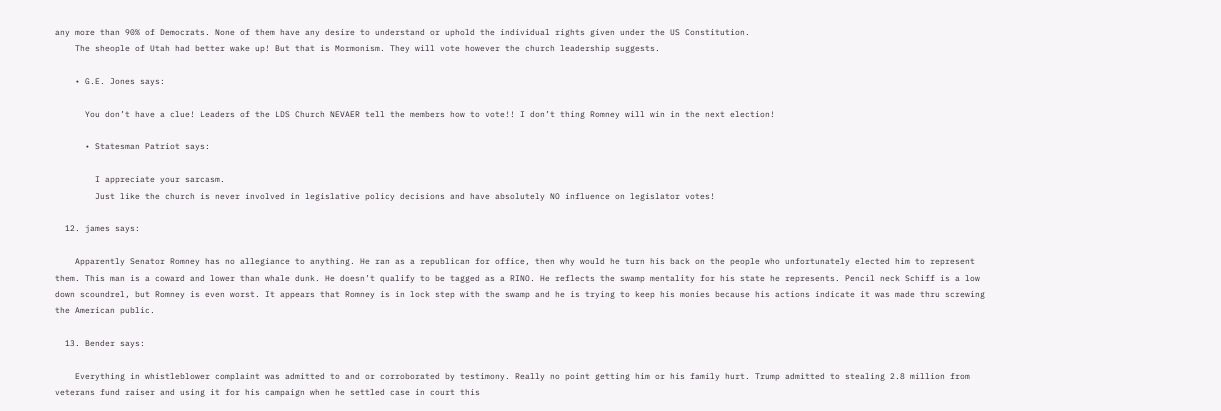any more than 90% of Democrats. None of them have any desire to understand or uphold the individual rights given under the US Constitution.
    The sheople of Utah had better wake up! But that is Mormonism. They will vote however the church leadership suggests.

    • G.E. Jones says:

      You don’t have a clue! Leaders of the LDS Church NEVAER tell the members how to vote!! I don’t thing Romney will win in the next election!

      • Statesman Patriot says:

        I appreciate your sarcasm.
        Just like the church is never involved in legislative policy decisions and have absolutely NO influence on legislator votes!

  12. james says:

    Apparently Senator Romney has no allegiance to anything. He ran as a republican for office, then why would he turn his back on the people who unfortunately elected him to represent them. This man is a coward and lower than whale dunk. He doesn’t qualify to be tagged as a RINO. He reflects the swamp mentality for his state he represents. Pencil neck Schiff is a low down scoundrel, but Romney is even worst. It appears that Romney is in lock step with the swamp and he is trying to keep his monies because his actions indicate it was made thru screwing the American public.

  13. Bender says:

    Everything in whistleblower complaint was admitted to and or corroborated by testimony. Really no point getting him or his family hurt. Trump admitted to stealing 2.8 million from veterans fund raiser and using it for his campaign when he settled case in court this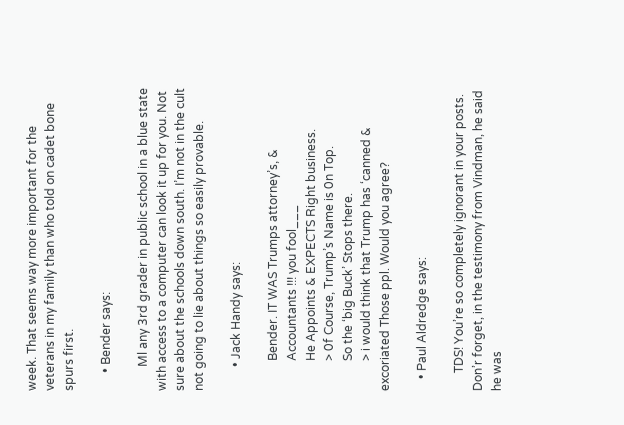week. That seems way more important for the veterans in my family than who told on cadet bone spurs first.

      • Bender says:

        Ml any 3rd grader in public school in a blue state with access to a computer can look it up for you. Not sure about the schools down south. I’m not in the cult not going to lie about things so easily provable.

        • Jack Handy says:

          Bender. IT WAS Trumps attorney’s, &
          Accountants !!! you fool___
          He Appoints & EXPECTS Right business.
          > 0f Course, Trump’s Name is 0n Top.
          So the ‘big Buck’ Stops there.
          > i would think that Trump has ‘canned & excoriated Those ppl. Would you agree?

    • Paul Aldredge says:

      TDS! You’re so completely ignorant in your posts. Don’r forget, in the testimony from Vindman, he said he was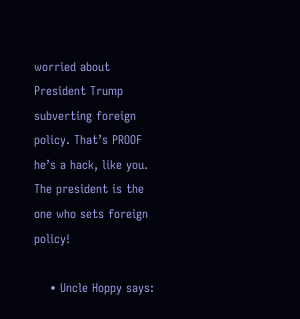worried about President Trump subverting foreign policy. That’s PROOF he’s a hack, like you. The president is the one who sets foreign policy!

    • Uncle Hoppy says: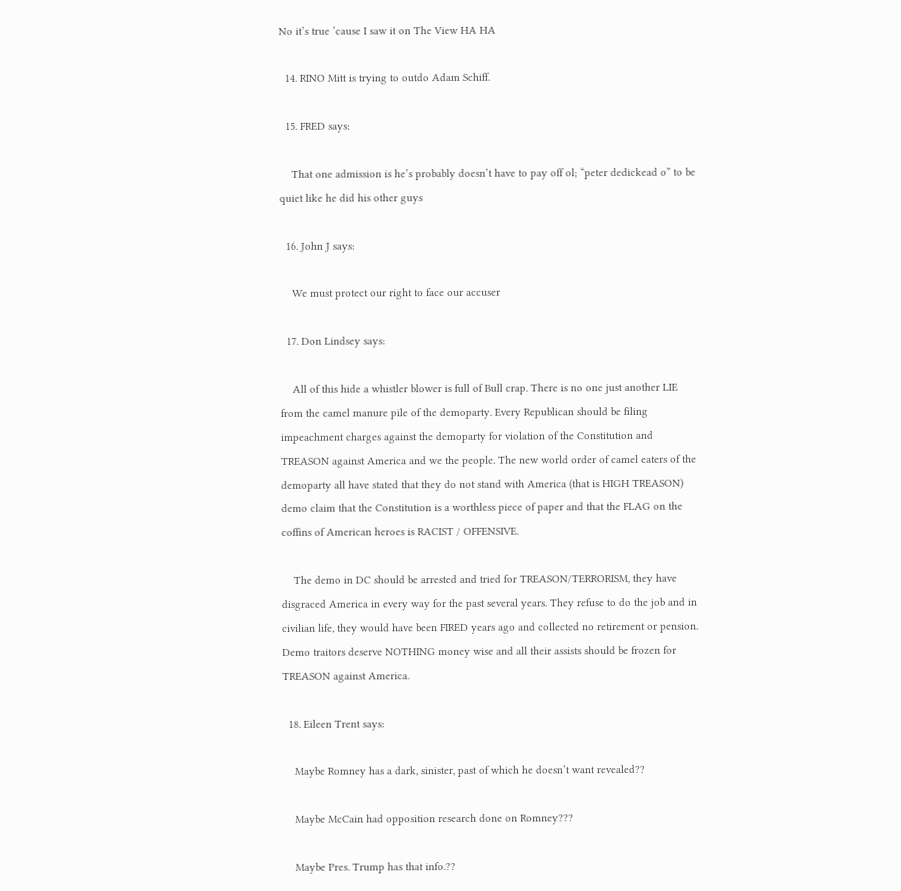No it’s true ’cause I saw it on The View HA HA

  14. RINO Mitt is trying to outdo Adam Schiff.

  15. FRED says:

    That one admission is he’s probably doesn’t have to pay off ol; “peter dedickead o” to be quiet like he did his other guys

  16. John J says:

    We must protect our right to face our accuser

  17. Don Lindsey says:

    All of this hide a whistler blower is full of Bull crap. There is no one just another LIE from the camel manure pile of the demoparty. Every Republican should be filing impeachment charges against the demoparty for violation of the Constitution and TREASON against America and we the people. The new world order of camel eaters of the demoparty all have stated that they do not stand with America (that is HIGH TREASON) demo claim that the Constitution is a worthless piece of paper and that the FLAG on the coffins of American heroes is RACIST / OFFENSIVE.

    The demo in DC should be arrested and tried for TREASON/TERRORISM, they have disgraced America in every way for the past several years. They refuse to do the job and in civilian life, they would have been FIRED years ago and collected no retirement or pension. Demo traitors deserve NOTHING money wise and all their assists should be frozen for TREASON against America.

  18. Eileen Trent says:

    Maybe Romney has a dark, sinister, past of which he doesn’t want revealed??

    Maybe McCain had opposition research done on Romney???

    Maybe Pres. Trump has that info.??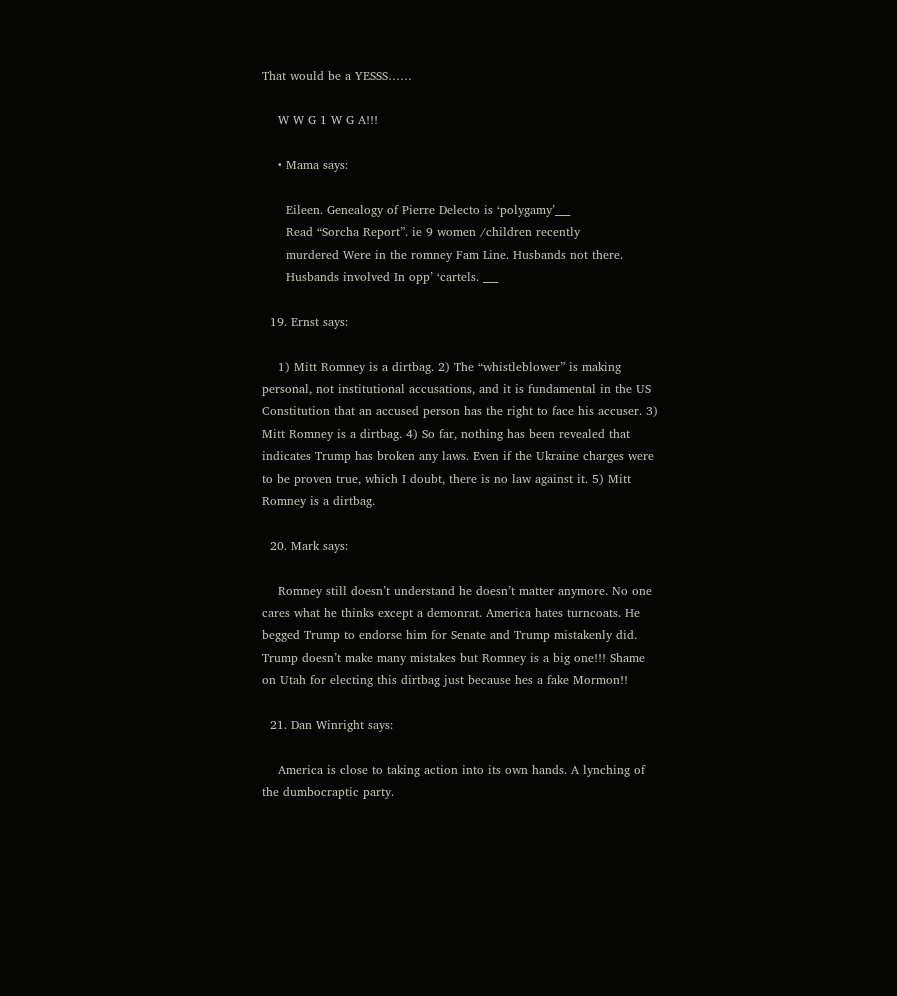That would be a YESSS……

    W W G 1 W G A!!!

    • Mama says:

      Eileen. Genealogy of Pierre Delecto is ‘polygamy’___
      Read “Sorcha Report”. ie 9 women /children recently
      murdered Were in the romney Fam Line. Husbands not there.
      Husbands involved In opp’ ‘cartels. ___

  19. Ernst says:

    1) Mitt Romney is a dirtbag. 2) The “whistleblower” is making personal, not institutional accusations, and it is fundamental in the US Constitution that an accused person has the right to face his accuser. 3) Mitt Romney is a dirtbag. 4) So far, nothing has been revealed that indicates Trump has broken any laws. Even if the Ukraine charges were to be proven true, which I doubt, there is no law against it. 5) Mitt Romney is a dirtbag.

  20. Mark says:

    Romney still doesn’t understand he doesn’t matter anymore. No one cares what he thinks except a demonrat. America hates turncoats. He begged Trump to endorse him for Senate and Trump mistakenly did. Trump doesn’t make many mistakes but Romney is a big one!!! Shame on Utah for electing this dirtbag just because hes a fake Mormon!!

  21. Dan Winright says:

    America is close to taking action into its own hands. A lynching of the dumbocraptic party.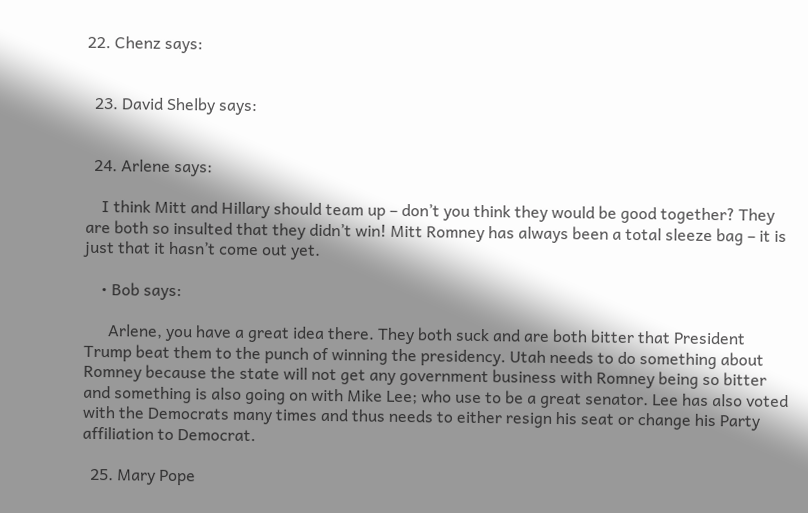22. Chenz says:


  23. David Shelby says:


  24. Arlene says:

    I think Mitt and Hillary should team up – don’t you think they would be good together? They are both so insulted that they didn’t win! Mitt Romney has always been a total sleeze bag – it is just that it hasn’t come out yet.

    • Bob says:

      Arlene, you have a great idea there. They both suck and are both bitter that President Trump beat them to the punch of winning the presidency. Utah needs to do something about Romney because the state will not get any government business with Romney being so bitter and something is also going on with Mike Lee; who use to be a great senator. Lee has also voted with the Democrats many times and thus needs to either resign his seat or change his Party affiliation to Democrat.

  25. Mary Pope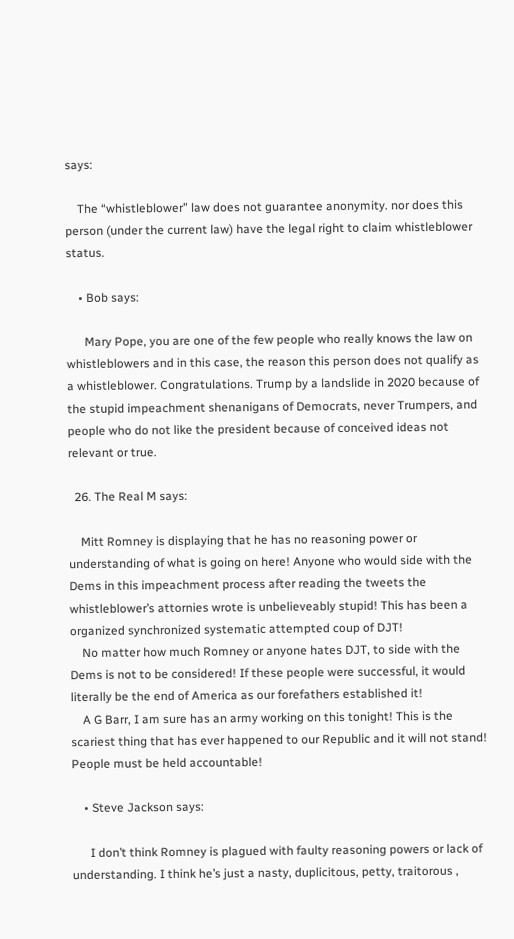says:

    The “whistleblower” law does not guarantee anonymity. nor does this person (under the current law) have the legal right to claim whistleblower status.

    • Bob says:

      Mary Pope, you are one of the few people who really knows the law on whistleblowers and in this case, the reason this person does not qualify as a whistleblower. Congratulations. Trump by a landslide in 2020 because of the stupid impeachment shenanigans of Democrats, never Trumpers, and people who do not like the president because of conceived ideas not relevant or true.

  26. The Real M says:

    Mitt Romney is displaying that he has no reasoning power or understanding of what is going on here! Anyone who would side with the Dems in this impeachment process after reading the tweets the whistleblower’s attornies wrote is unbelieveably stupid! This has been a organized synchronized systematic attempted coup of DJT!
    No matter how much Romney or anyone hates DJT, to side with the Dems is not to be considered! If these people were successful, it would literally be the end of America as our forefathers established it!
    A G Barr, I am sure has an army working on this tonight! This is the scariest thing that has ever happened to our Republic and it will not stand! People must be held accountable!

    • Steve Jackson says:

      I don’t think Romney is plagued with faulty reasoning powers or lack of understanding. I think he’s just a nasty, duplicitous, petty, traitorous ,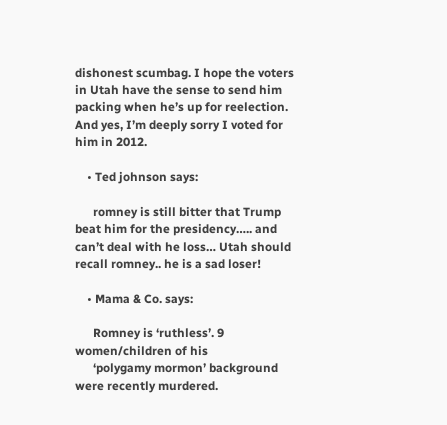dishonest scumbag. I hope the voters in Utah have the sense to send him packing when he’s up for reelection. And yes, I’m deeply sorry I voted for him in 2012.

    • Ted johnson says:

      romney is still bitter that Trump beat him for the presidency….. and can’t deal with he loss… Utah should recall romney.. he is a sad loser!

    • Mama & Co. says:

      Romney is ‘ruthless’. 9 women/children of his
      ‘polygamy mormon’ background were recently murdered.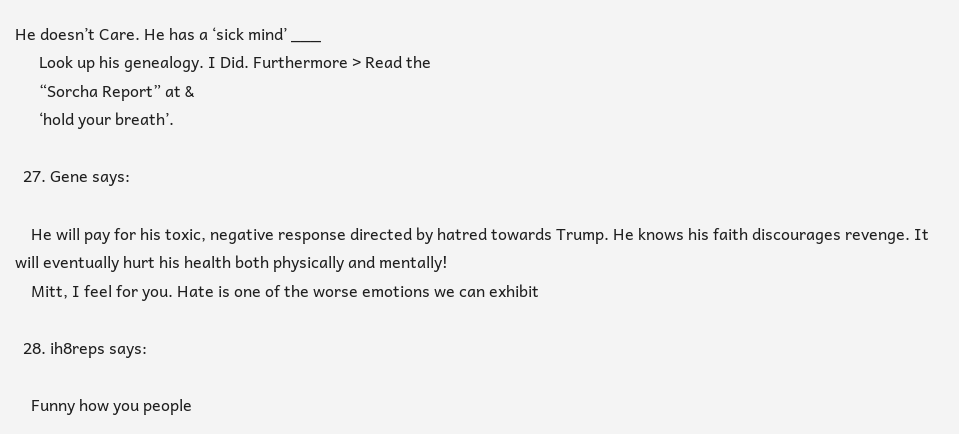He doesn’t Care. He has a ‘sick mind’ ___
      Look up his genealogy. I Did. Furthermore > Read the
      “Sorcha Report” at &
      ‘hold your breath’.

  27. Gene says:

    He will pay for his toxic, negative response directed by hatred towards Trump. He knows his faith discourages revenge. It will eventually hurt his health both physically and mentally!
    Mitt, I feel for you. Hate is one of the worse emotions we can exhibit

  28. ih8reps says:

    Funny how you people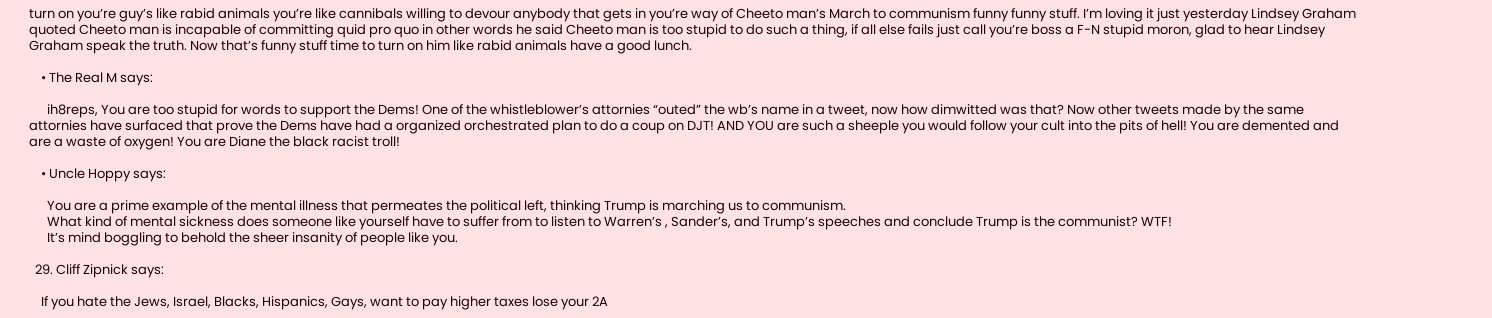turn on you’re guy’s like rabid animals you’re like cannibals willing to devour anybody that gets in you’re way of Cheeto man’s March to communism funny funny stuff. I’m loving it just yesterday Lindsey Graham quoted Cheeto man is incapable of committing quid pro quo in other words he said Cheeto man is too stupid to do such a thing, if all else fails just call you’re boss a F-N stupid moron, glad to hear Lindsey Graham speak the truth. Now that’s funny stuff time to turn on him like rabid animals have a good lunch.

    • The Real M says:

      ih8reps, You are too stupid for words to support the Dems! One of the whistleblower’s attornies “outed” the wb’s name in a tweet, now how dimwitted was that? Now other tweets made by the same attornies have surfaced that prove the Dems have had a organized orchestrated plan to do a coup on DJT! AND YOU are such a sheeple you would follow your cult into the pits of hell! You are demented and are a waste of oxygen! You are Diane the black racist troll!

    • Uncle Hoppy says:

      You are a prime example of the mental illness that permeates the political left, thinking Trump is marching us to communism.
      What kind of mental sickness does someone like yourself have to suffer from to listen to Warren’s , Sander’s, and Trump’s speeches and conclude Trump is the communist? WTF!
      It’s mind boggling to behold the sheer insanity of people like you.

  29. Cliff Zipnick says:

    If you hate the Jews, Israel, Blacks, Hispanics, Gays, want to pay higher taxes lose your 2A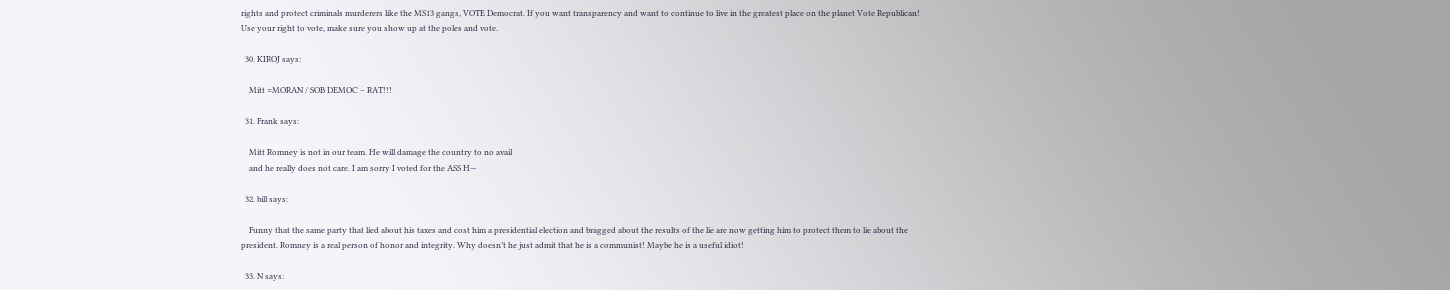rights and protect criminals murderers like the MS13 gangs, VOTE Democrat. If you want transparency and want to continue to live in the greatest place on the planet Vote Republican! Use your right to vote, make sure you show up at the poles and vote.

  30. KIROJ says:

    Mitt =MORAN / SOB DEMOC – RAT!!!

  31. Frank says:

    Mitt Romney is not in our team. He will damage the country to no avail
    and he really does not care. I am sorry I voted for the ASS H—

  32. bill says:

    Funny that the same party that lied about his taxes and cost him a presidential election and bragged about the results of the lie are now getting him to protect them to lie about the president. Romney is a real person of honor and integrity. Why doesn’t he just admit that he is a communist! Maybe he is a useful idiot!

  33. N says: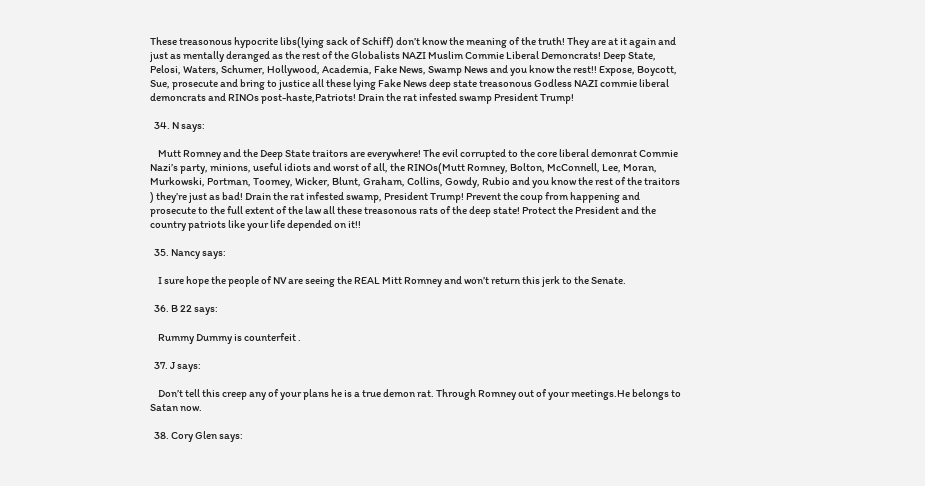These treasonous hypocrite libs(lying sack of Schiff) don’t know the meaning of the truth! They are at it again and just as mentally deranged as the rest of the Globalists NAZI Muslim Commie Liberal Demoncrats! Deep State, Pelosi, Waters, Schumer, Hollywood, Academia, Fake News, Swamp News and you know the rest!! Expose, Boycott, Sue, prosecute and bring to justice all these lying Fake News deep state treasonous Godless NAZI commie liberal demoncrats and RINOs post-haste,Patriots! Drain the rat infested swamp President Trump!

  34. N says:

    Mutt Romney and the Deep State traitors are everywhere! The evil corrupted to the core liberal demonrat Commie Nazi’s party, minions, useful idiots and worst of all, the RINOs(Mutt Romney, Bolton, McConnell, Lee, Moran, Murkowski, Portman, Toomey, Wicker, Blunt, Graham, Collins, Gowdy, Rubio and you know the rest of the traitors ) they’re just as bad! Drain the rat infested swamp, President Trump! Prevent the coup from happening and prosecute to the full extent of the law all these treasonous rats of the deep state! Protect the President and the country patriots like your life depended on it!!

  35. Nancy says:

    I sure hope the people of NV are seeing the REAL Mitt Romney and won’t return this jerk to the Senate.

  36. B 22 says:

    Rummy Dummy is counterfeit .

  37. J says:

    Don’t tell this creep any of your plans he is a true demon rat. Through Romney out of your meetings.He belongs to Satan now.

  38. Cory Glen says: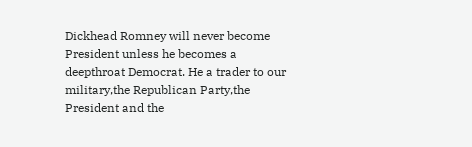Dickhead Romney will never become President unless he becomes a deepthroat Democrat. He a trader to our military,the Republican Party,the President and the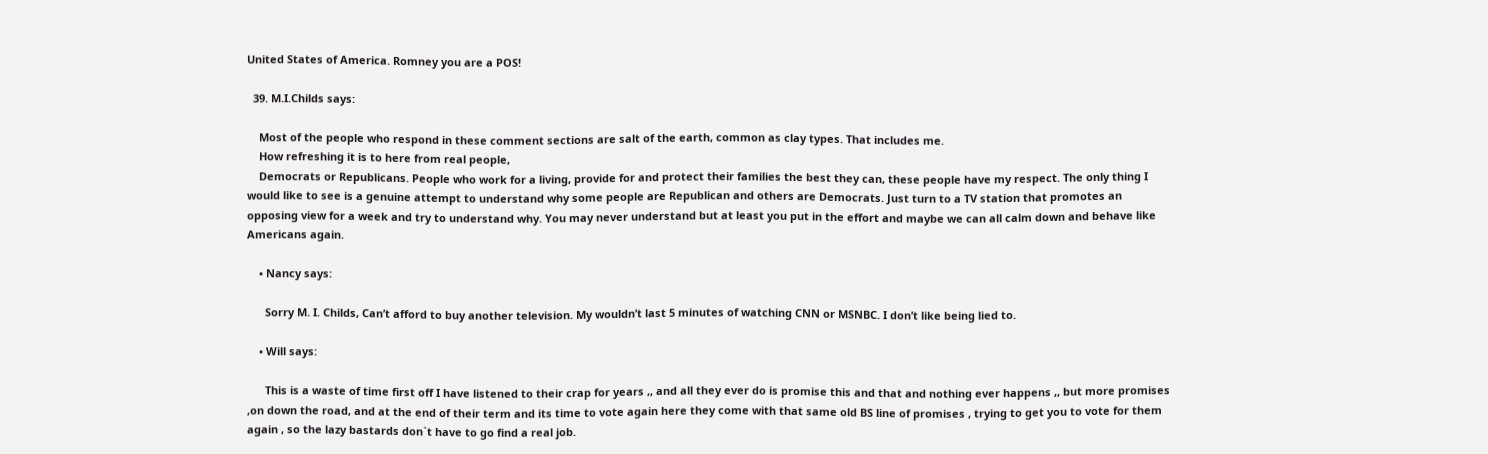United States of America. Romney you are a POS!

  39. M.I.Childs says:

    Most of the people who respond in these comment sections are salt of the earth, common as clay types. That includes me.
    How refreshing it is to here from real people,
    Democrats or Republicans. People who work for a living, provide for and protect their families the best they can, these people have my respect. The only thing I would like to see is a genuine attempt to understand why some people are Republican and others are Democrats. Just turn to a TV station that promotes an opposing view for a week and try to understand why. You may never understand but at least you put in the effort and maybe we can all calm down and behave like Americans again.

    • Nancy says:

      Sorry M. I. Childs, Can’t afford to buy another television. My wouldn’t last 5 minutes of watching CNN or MSNBC. I don’t like being lied to.

    • Will says:

      This is a waste of time first off I have listened to their crap for years ,, and all they ever do is promise this and that and nothing ever happens ,, but more promises ,on down the road, and at the end of their term and its time to vote again here they come with that same old BS line of promises , trying to get you to vote for them again , so the lazy bastards don`t have to go find a real job.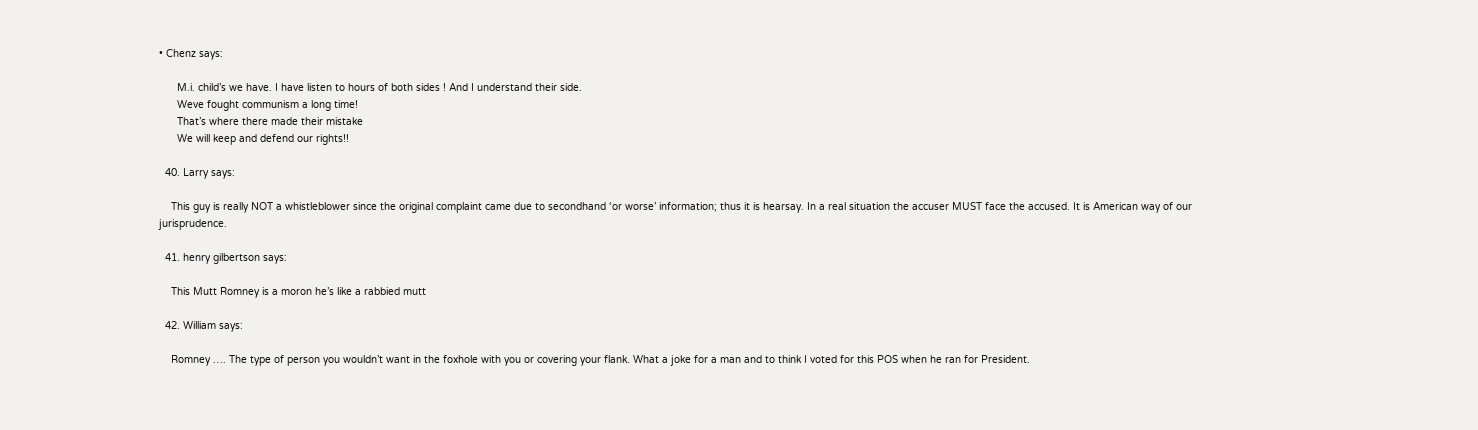• Chenz says:

      M.i. child’s we have. I have listen to hours of both sides ! And I understand their side.
      Weve fought communism a long time!
      That’s where there made their mistake
      We will keep and defend our rights!!

  40. Larry says:

    This guy is really NOT a whistleblower since the original complaint came due to secondhand ‘or worse’ information; thus it is hearsay. In a real situation the accuser MUST face the accused. It is American way of our jurisprudence.

  41. henry gilbertson says:

    This Mutt Romney is a moron he’s like a rabbied mutt

  42. William says:

    Romney …. The type of person you wouldn’t want in the foxhole with you or covering your flank. What a joke for a man and to think I voted for this POS when he ran for President.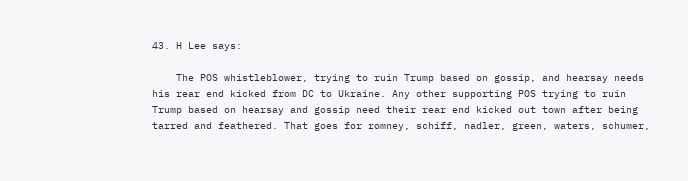43. H Lee says:

    The POS whistleblower, trying to ruin Trump based on gossip, and hearsay needs his rear end kicked from DC to Ukraine. Any other supporting POS trying to ruin Trump based on hearsay and gossip need their rear end kicked out town after being tarred and feathered. That goes for romney, schiff, nadler, green, waters, schumer,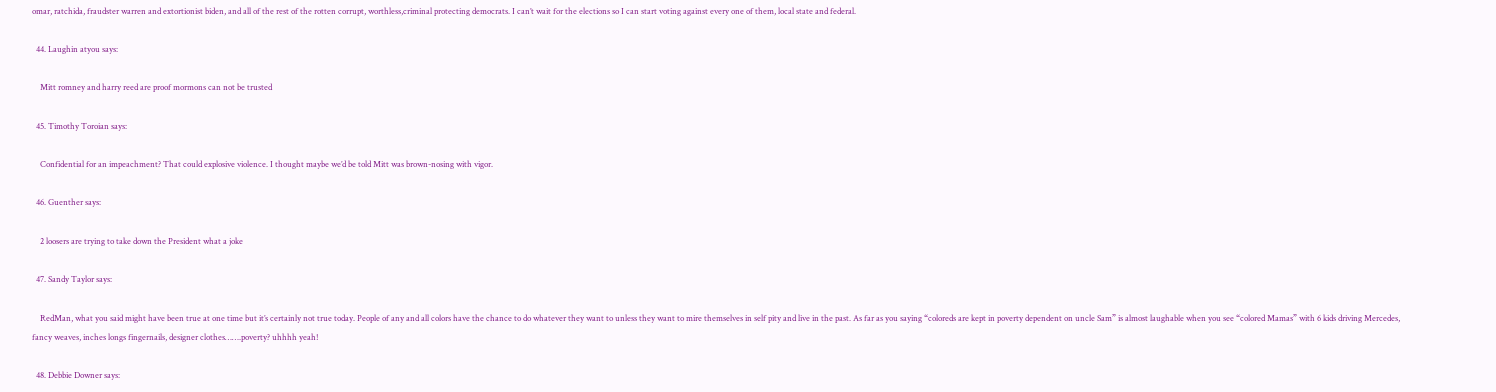omar, ratchida, fraudster warren and extortionist biden, and all of the rest of the rotten corrupt, worthless,criminal protecting democrats. I can’t wait for the elections so I can start voting against every one of them, local state and federal.

  44. Laughin atyou says:

    Mitt romney and harry reed are proof mormons can not be trusted

  45. Timothy Toroian says:

    Confidential for an impeachment? That could explosive violence. I thought maybe we’d be told Mitt was brown-nosing with vigor.

  46. Guenther says:

    2 loosers are trying to take down the President what a joke

  47. Sandy Taylor says:

    RedMan, what you said might have been true at one time but it’s certainly not true today. People of any and all colors have the chance to do whatever they want to unless they want to mire themselves in self pity and live in the past. As far as you saying “coloreds are kept in poverty dependent on uncle Sam” is almost laughable when you see “colored Mamas” with 6 kids driving Mercedes, fancy weaves, inches longs fingernails, designer clothes…….poverty? uhhhh yeah!

  48. Debbie Downer says: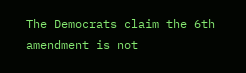The Democrats claim the 6th amendment is not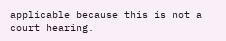applicable because this is not a court hearing.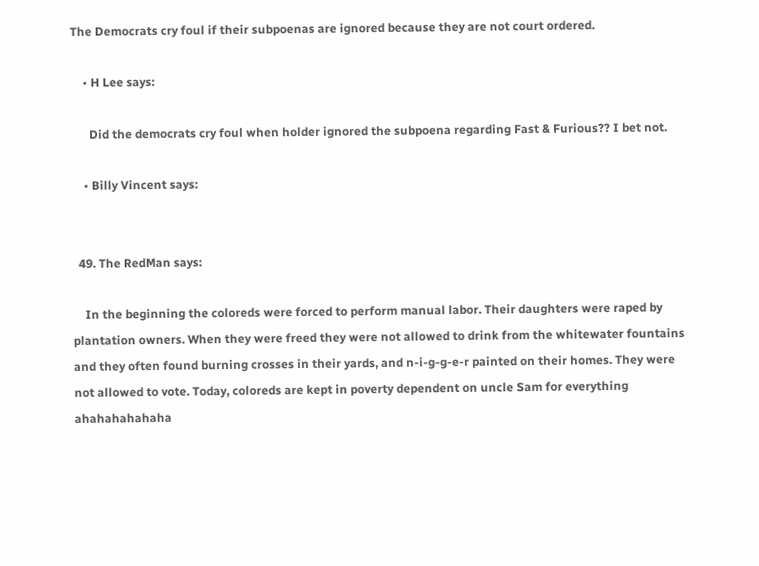The Democrats cry foul if their subpoenas are ignored because they are not court ordered.

    • H Lee says:

      Did the democrats cry foul when holder ignored the subpoena regarding Fast & Furious?? I bet not.

    • Billy Vincent says:


  49. The RedMan says:

    In the beginning the coloreds were forced to perform manual labor. Their daughters were raped by plantation owners. When they were freed they were not allowed to drink from the whitewater fountains and they often found burning crosses in their yards, and n-i-g-g-e-r painted on their homes. They were not allowed to vote. Today, coloreds are kept in poverty dependent on uncle Sam for everything ahahahahahaha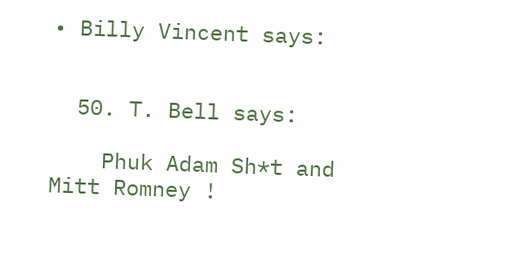• Billy Vincent says:


  50. T. Bell says:

    Phuk Adam Sh*t and Mitt Romney !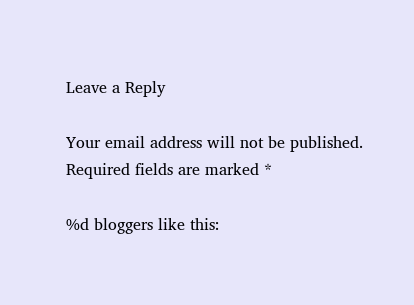Leave a Reply

Your email address will not be published. Required fields are marked *

%d bloggers like this: